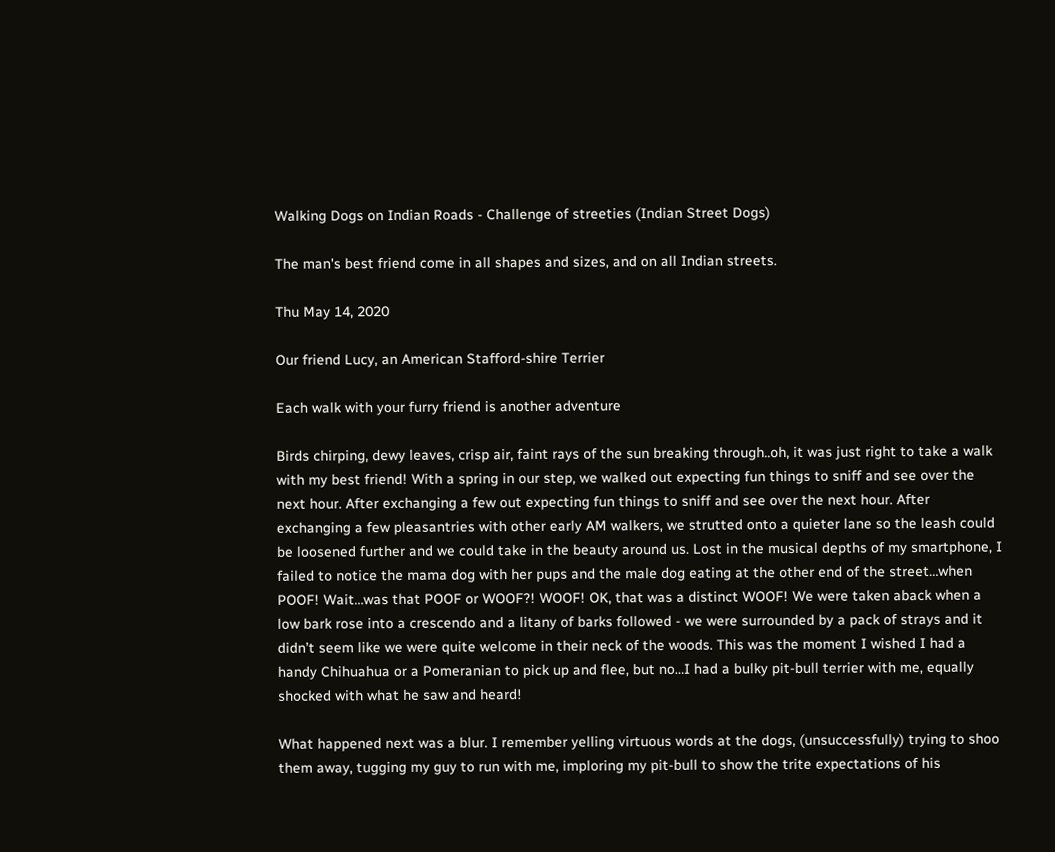Walking Dogs on Indian Roads - Challenge of streeties (Indian Street Dogs)

The man's best friend come in all shapes and sizes, and on all Indian streets.

Thu May 14, 2020

Our friend Lucy, an American Stafford-shire Terrier

Each walk with your furry friend is another adventure

Birds chirping, dewy leaves, crisp air, faint rays of the sun breaking through..oh, it was just right to take a walk with my best friend! With a spring in our step, we walked out expecting fun things to sniff and see over the next hour. After exchanging a few out expecting fun things to sniff and see over the next hour. After exchanging a few pleasantries with other early AM walkers, we strutted onto a quieter lane so the leash could be loosened further and we could take in the beauty around us. Lost in the musical depths of my smartphone, I failed to notice the mama dog with her pups and the male dog eating at the other end of the street…when POOF! Wait…was that POOF or WOOF?! WOOF! OK, that was a distinct WOOF! We were taken aback when a low bark rose into a crescendo and a litany of barks followed - we were surrounded by a pack of strays and it didn’t seem like we were quite welcome in their neck of the woods. This was the moment I wished I had a handy Chihuahua or a Pomeranian to pick up and flee, but no…I had a bulky pit-bull terrier with me, equally shocked with what he saw and heard!

What happened next was a blur. I remember yelling virtuous words at the dogs, (unsuccessfully) trying to shoo them away, tugging my guy to run with me, imploring my pit-bull to show the trite expectations of his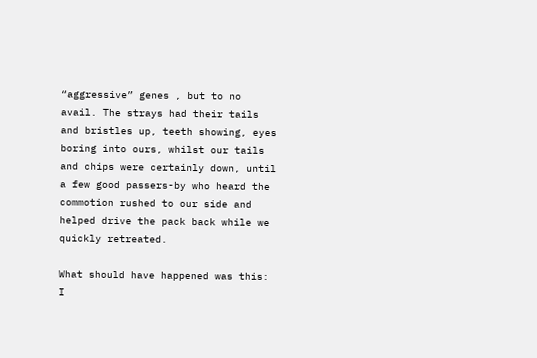“aggressive” genes , but to no avail. The strays had their tails and bristles up, teeth showing, eyes boring into ours, whilst our tails and chips were certainly down, until a few good passers-by who heard the commotion rushed to our side and helped drive the pack back while we quickly retreated.

What should have happened was this: I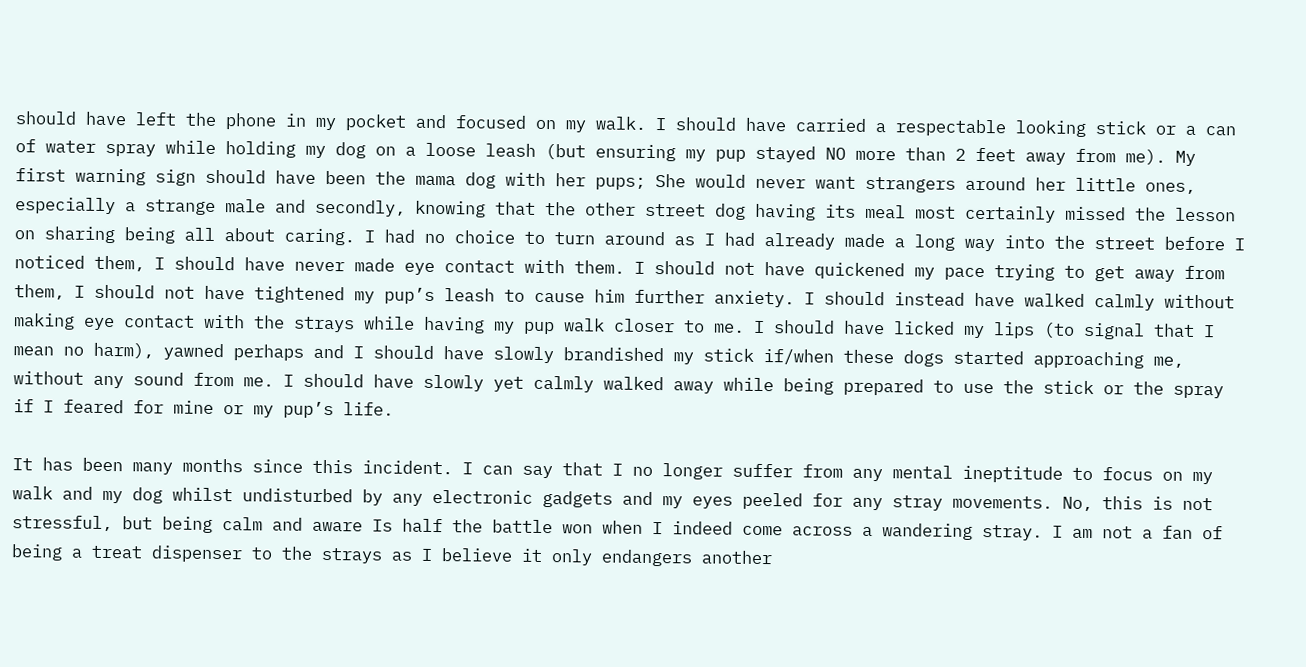should have left the phone in my pocket and focused on my walk. I should have carried a respectable looking stick or a can of water spray while holding my dog on a loose leash (but ensuring my pup stayed NO more than 2 feet away from me). My first warning sign should have been the mama dog with her pups; She would never want strangers around her little ones, especially a strange male and secondly, knowing that the other street dog having its meal most certainly missed the lesson on sharing being all about caring. I had no choice to turn around as I had already made a long way into the street before I noticed them, I should have never made eye contact with them. I should not have quickened my pace trying to get away from them, I should not have tightened my pup’s leash to cause him further anxiety. I should instead have walked calmly without making eye contact with the strays while having my pup walk closer to me. I should have licked my lips (to signal that I mean no harm), yawned perhaps and I should have slowly brandished my stick if/when these dogs started approaching me, without any sound from me. I should have slowly yet calmly walked away while being prepared to use the stick or the spray if I feared for mine or my pup’s life.

It has been many months since this incident. I can say that I no longer suffer from any mental ineptitude to focus on my walk and my dog whilst undisturbed by any electronic gadgets and my eyes peeled for any stray movements. No, this is not stressful, but being calm and aware Is half the battle won when I indeed come across a wandering stray. I am not a fan of being a treat dispenser to the strays as I believe it only endangers another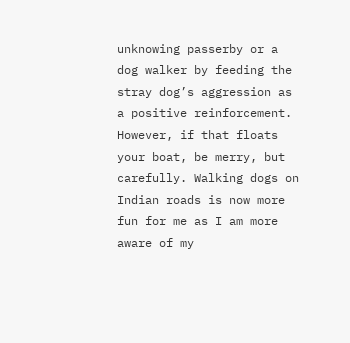unknowing passerby or a dog walker by feeding the stray dog’s aggression as a positive reinforcement. However, if that floats your boat, be merry, but carefully. Walking dogs on Indian roads is now more fun for me as I am more aware of my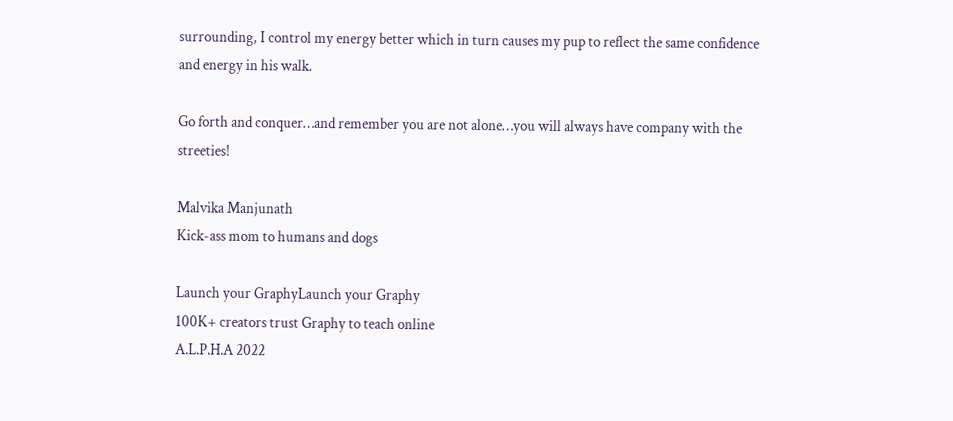surrounding, I control my energy better which in turn causes my pup to reflect the same confidence and energy in his walk.

Go forth and conquer…and remember you are not alone…you will always have company with the streeties!

Malvika Manjunath
Kick-ass mom to humans and dogs

Launch your GraphyLaunch your Graphy
100K+ creators trust Graphy to teach online
A.L.P.H.A 2022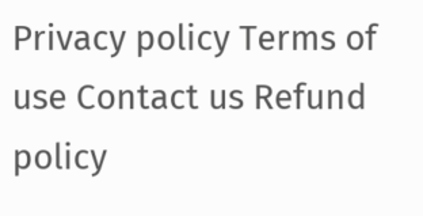Privacy policy Terms of use Contact us Refund policy